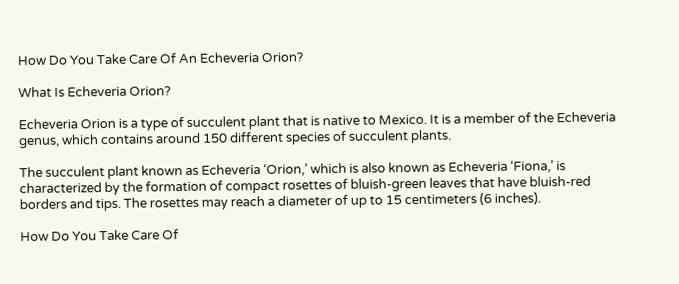How Do You Take Care Of An Echeveria Orion?

What Is Echeveria Orion?

Echeveria Orion is a type of succulent plant that is native to Mexico. It is a member of the Echeveria genus, which contains around 150 different species of succulent plants.

The succulent plant known as Echeveria ‘Orion,’ which is also known as Echeveria ‘Fiona,’ is characterized by the formation of compact rosettes of bluish-green leaves that have bluish-red borders and tips. The rosettes may reach a diameter of up to 15 centimeters (6 inches).

How Do You Take Care Of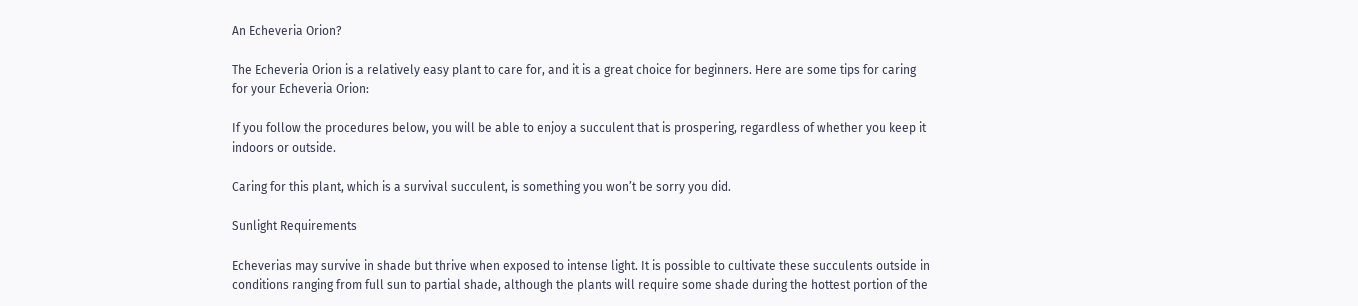An Echeveria Orion?

The Echeveria Orion is a relatively easy plant to care for, and it is a great choice for beginners. Here are some tips for caring for your Echeveria Orion:

If you follow the procedures below, you will be able to enjoy a succulent that is prospering, regardless of whether you keep it indoors or outside.

Caring for this plant, which is a survival succulent, is something you won’t be sorry you did.

Sunlight Requirements

Echeverias may survive in shade but thrive when exposed to intense light. It is possible to cultivate these succulents outside in conditions ranging from full sun to partial shade, although the plants will require some shade during the hottest portion of the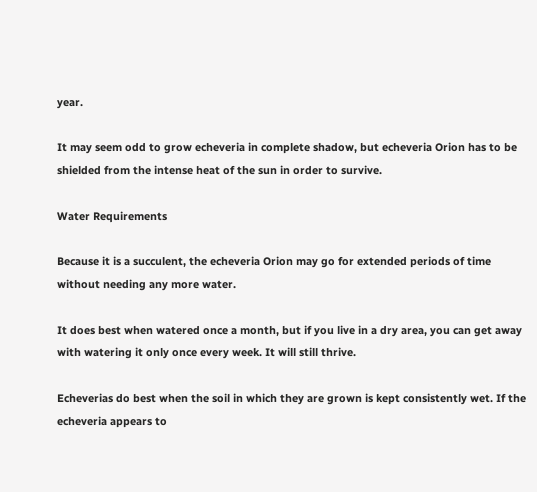year.

It may seem odd to grow echeveria in complete shadow, but echeveria Orion has to be shielded from the intense heat of the sun in order to survive.

Water Requirements

Because it is a succulent, the echeveria Orion may go for extended periods of time without needing any more water.

It does best when watered once a month, but if you live in a dry area, you can get away with watering it only once every week. It will still thrive.

Echeverias do best when the soil in which they are grown is kept consistently wet. If the echeveria appears to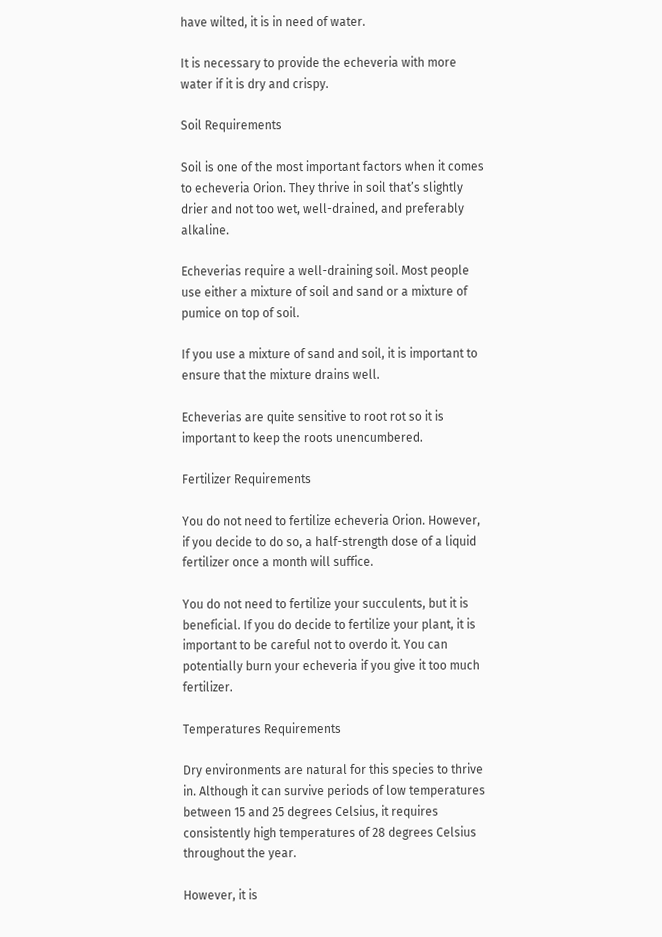have wilted, it is in need of water.

It is necessary to provide the echeveria with more water if it is dry and crispy.

Soil Requirements

Soil is one of the most important factors when it comes to echeveria Orion. They thrive in soil that’s slightly drier and not too wet, well-drained, and preferably alkaline.

Echeverias require a well-draining soil. Most people use either a mixture of soil and sand or a mixture of pumice on top of soil.

If you use a mixture of sand and soil, it is important to ensure that the mixture drains well.

Echeverias are quite sensitive to root rot so it is important to keep the roots unencumbered.

Fertilizer Requirements

You do not need to fertilize echeveria Orion. However, if you decide to do so, a half-strength dose of a liquid fertilizer once a month will suffice.

You do not need to fertilize your succulents, but it is beneficial. If you do decide to fertilize your plant, it is important to be careful not to overdo it. You can potentially burn your echeveria if you give it too much fertilizer.

Temperatures Requirements

Dry environments are natural for this species to thrive in. Although it can survive periods of low temperatures between 15 and 25 degrees Celsius, it requires consistently high temperatures of 28 degrees Celsius throughout the year.

However, it is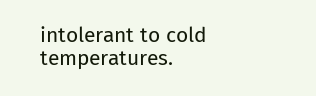intolerant to cold temperatures.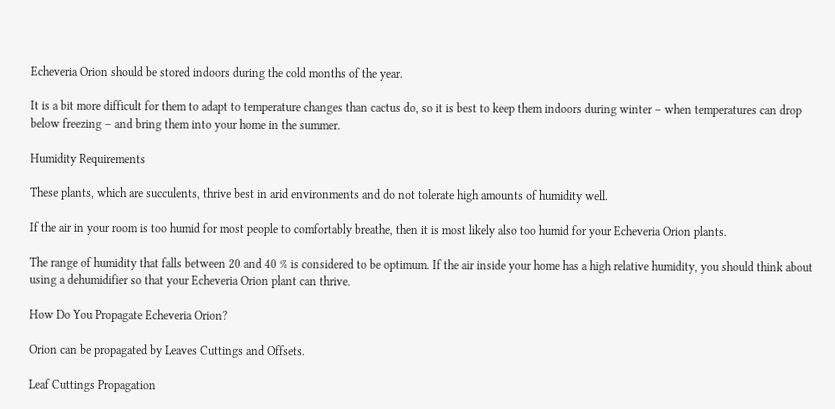Echeveria Orion should be stored indoors during the cold months of the year.

It is a bit more difficult for them to adapt to temperature changes than cactus do, so it is best to keep them indoors during winter – when temperatures can drop below freezing – and bring them into your home in the summer.

Humidity Requirements

These plants, which are succulents, thrive best in arid environments and do not tolerate high amounts of humidity well.

If the air in your room is too humid for most people to comfortably breathe, then it is most likely also too humid for your Echeveria Orion plants.

The range of humidity that falls between 20 and 40 % is considered to be optimum. If the air inside your home has a high relative humidity, you should think about using a dehumidifier so that your Echeveria Orion plant can thrive.

How Do You Propagate Echeveria Orion?

Orion can be propagated by Leaves Cuttings and Offsets.

Leaf Cuttings Propagation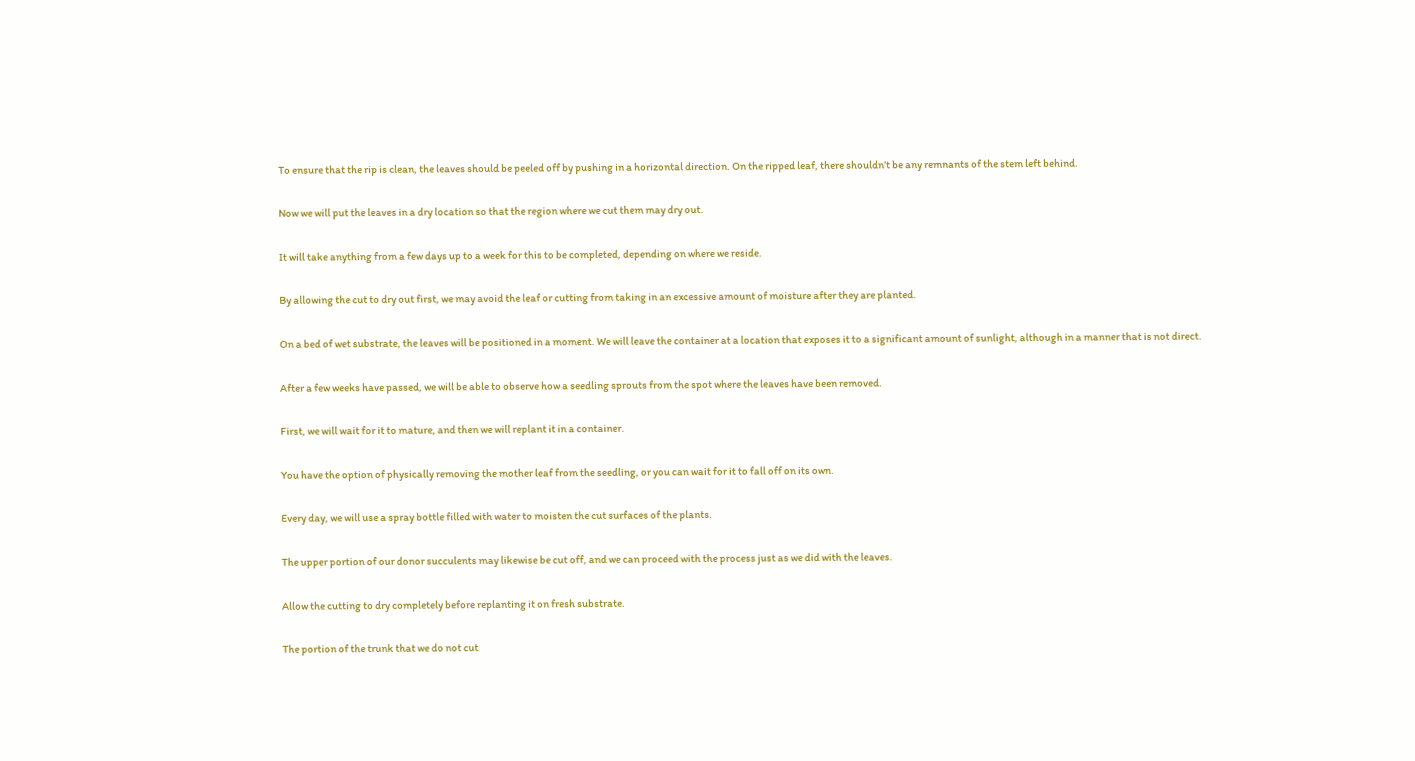To ensure that the rip is clean, the leaves should be peeled off by pushing in a horizontal direction. On the ripped leaf, there shouldn’t be any remnants of the stem left behind.

Now we will put the leaves in a dry location so that the region where we cut them may dry out.

It will take anything from a few days up to a week for this to be completed, depending on where we reside.

By allowing the cut to dry out first, we may avoid the leaf or cutting from taking in an excessive amount of moisture after they are planted.

On a bed of wet substrate, the leaves will be positioned in a moment. We will leave the container at a location that exposes it to a significant amount of sunlight, although in a manner that is not direct.

After a few weeks have passed, we will be able to observe how a seedling sprouts from the spot where the leaves have been removed.

First, we will wait for it to mature, and then we will replant it in a container.

You have the option of physically removing the mother leaf from the seedling, or you can wait for it to fall off on its own.

Every day, we will use a spray bottle filled with water to moisten the cut surfaces of the plants.

The upper portion of our donor succulents may likewise be cut off, and we can proceed with the process just as we did with the leaves.

Allow the cutting to dry completely before replanting it on fresh substrate.

The portion of the trunk that we do not cut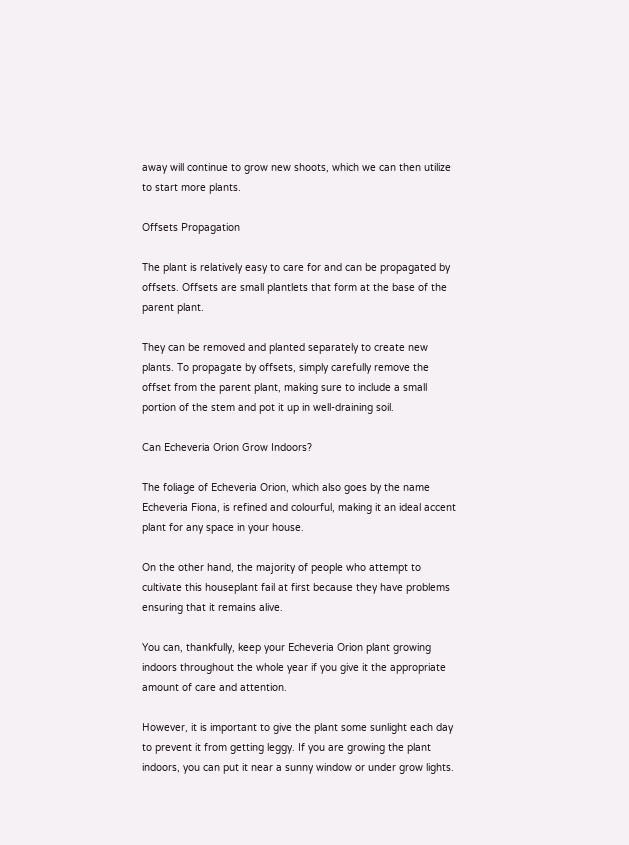away will continue to grow new shoots, which we can then utilize to start more plants.

Offsets Propagation

The plant is relatively easy to care for and can be propagated by offsets. Offsets are small plantlets that form at the base of the parent plant.

They can be removed and planted separately to create new plants. To propagate by offsets, simply carefully remove the offset from the parent plant, making sure to include a small portion of the stem and pot it up in well-draining soil.

Can Echeveria Orion Grow Indoors?

The foliage of Echeveria Orion, which also goes by the name Echeveria Fiona, is refined and colourful, making it an ideal accent plant for any space in your house.

On the other hand, the majority of people who attempt to cultivate this houseplant fail at first because they have problems ensuring that it remains alive.

You can, thankfully, keep your Echeveria Orion plant growing indoors throughout the whole year if you give it the appropriate amount of care and attention.

However, it is important to give the plant some sunlight each day to prevent it from getting leggy. If you are growing the plant indoors, you can put it near a sunny window or under grow lights.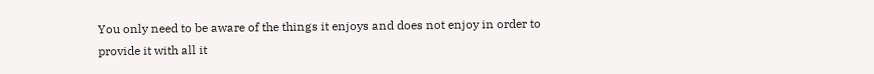You only need to be aware of the things it enjoys and does not enjoy in order to provide it with all it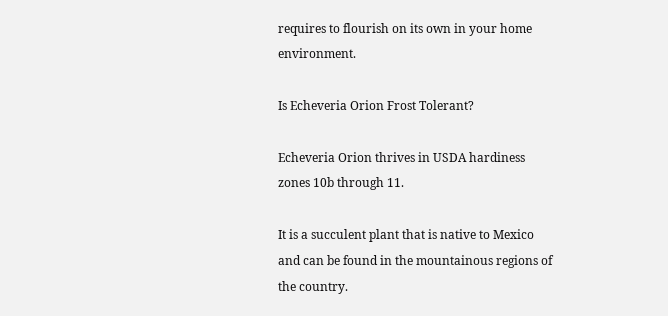requires to flourish on its own in your home environment.

Is Echeveria Orion Frost Tolerant?

Echeveria Orion thrives in USDA hardiness zones 10b through 11.

It is a succulent plant that is native to Mexico and can be found in the mountainous regions of the country.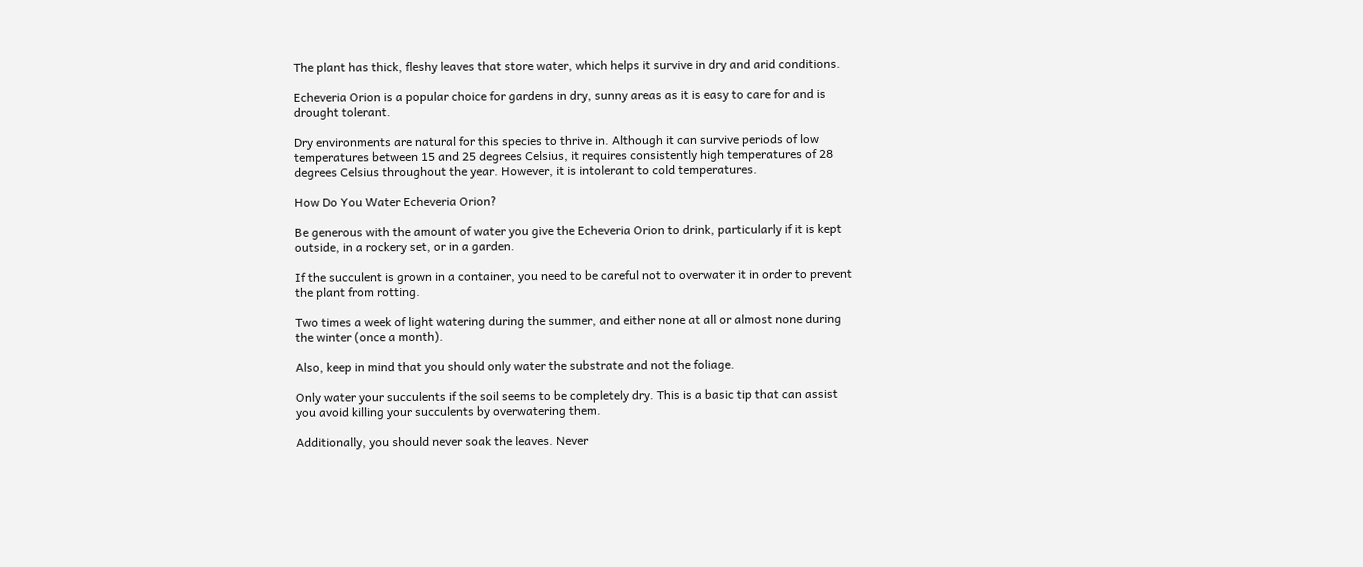The plant has thick, fleshy leaves that store water, which helps it survive in dry and arid conditions.

Echeveria Orion is a popular choice for gardens in dry, sunny areas as it is easy to care for and is drought tolerant.

Dry environments are natural for this species to thrive in. Although it can survive periods of low temperatures between 15 and 25 degrees Celsius, it requires consistently high temperatures of 28 degrees Celsius throughout the year. However, it is intolerant to cold temperatures.

How Do You Water Echeveria Orion?

Be generous with the amount of water you give the Echeveria Orion to drink, particularly if it is kept outside, in a rockery set, or in a garden.

If the succulent is grown in a container, you need to be careful not to overwater it in order to prevent the plant from rotting.

Two times a week of light watering during the summer, and either none at all or almost none during the winter (once a month).

Also, keep in mind that you should only water the substrate and not the foliage.

Only water your succulents if the soil seems to be completely dry. This is a basic tip that can assist you avoid killing your succulents by overwatering them.

Additionally, you should never soak the leaves. Never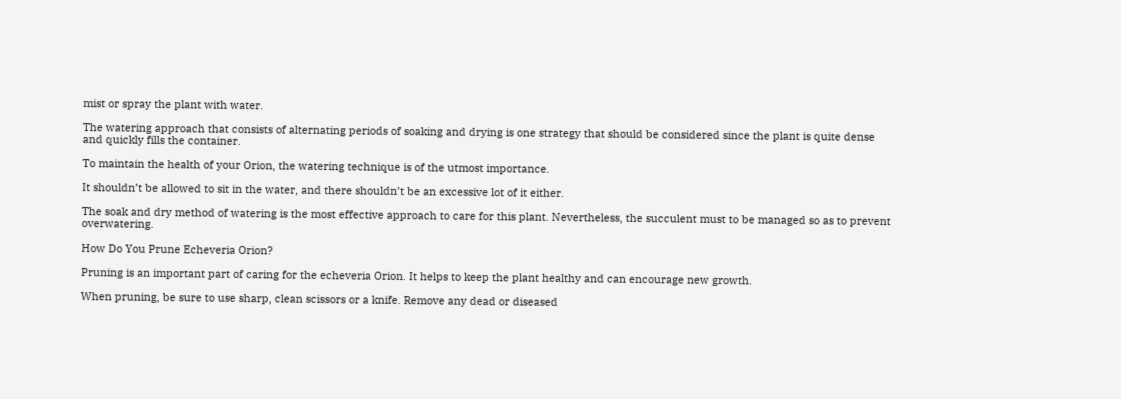mist or spray the plant with water.

The watering approach that consists of alternating periods of soaking and drying is one strategy that should be considered since the plant is quite dense and quickly fills the container.

To maintain the health of your Orion, the watering technique is of the utmost importance.

It shouldn’t be allowed to sit in the water, and there shouldn’t be an excessive lot of it either.

The soak and dry method of watering is the most effective approach to care for this plant. Nevertheless, the succulent must to be managed so as to prevent overwatering.

How Do You Prune Echeveria Orion?

Pruning is an important part of caring for the echeveria Orion. It helps to keep the plant healthy and can encourage new growth.

When pruning, be sure to use sharp, clean scissors or a knife. Remove any dead or diseased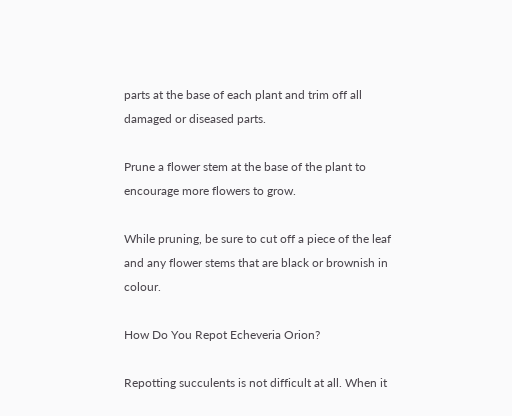parts at the base of each plant and trim off all damaged or diseased parts.

Prune a flower stem at the base of the plant to encourage more flowers to grow.

While pruning, be sure to cut off a piece of the leaf and any flower stems that are black or brownish in colour.

How Do You Repot Echeveria Orion?

Repotting succulents is not difficult at all. When it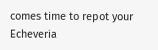comes time to repot your Echeveria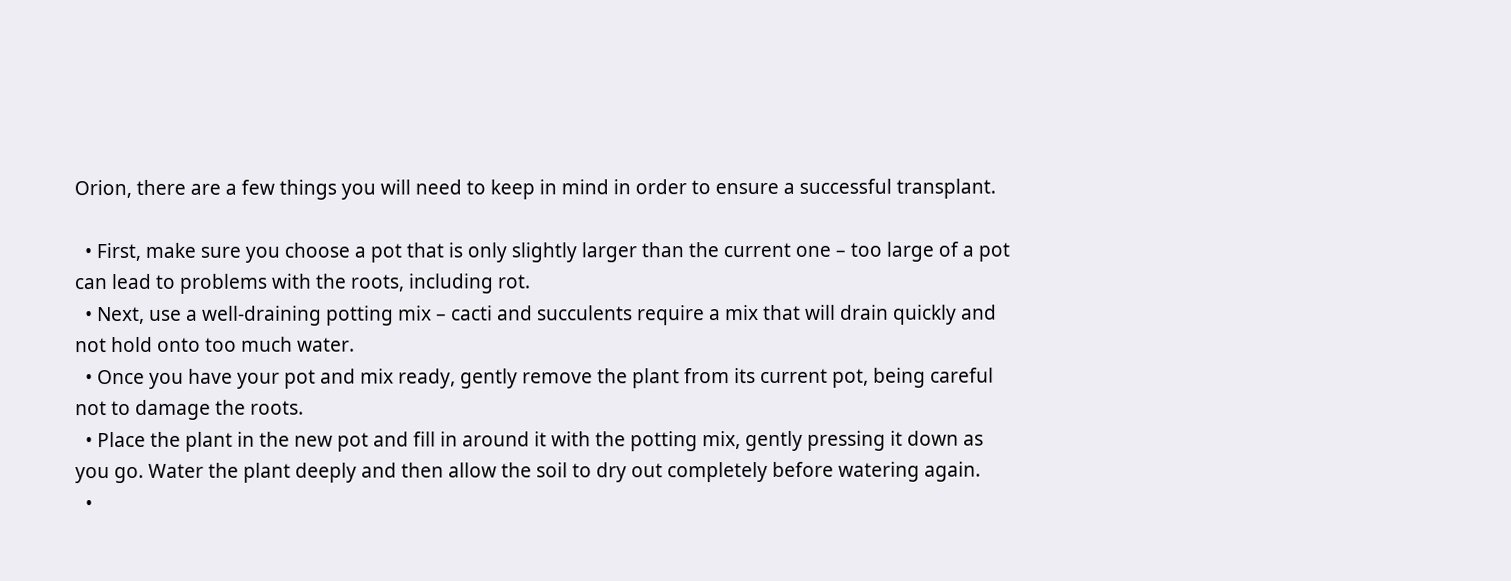Orion, there are a few things you will need to keep in mind in order to ensure a successful transplant.

  • First, make sure you choose a pot that is only slightly larger than the current one – too large of a pot can lead to problems with the roots, including rot.
  • Next, use a well-draining potting mix – cacti and succulents require a mix that will drain quickly and not hold onto too much water.
  • Once you have your pot and mix ready, gently remove the plant from its current pot, being careful not to damage the roots.
  • Place the plant in the new pot and fill in around it with the potting mix, gently pressing it down as you go. Water the plant deeply and then allow the soil to dry out completely before watering again.
  •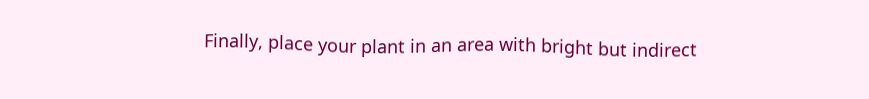Finally, place your plant in an area with bright but indirect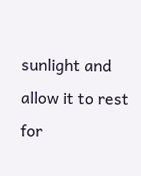sunlight and allow it to rest for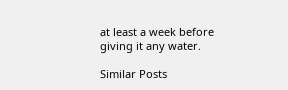at least a week before giving it any water.

Similar Posts